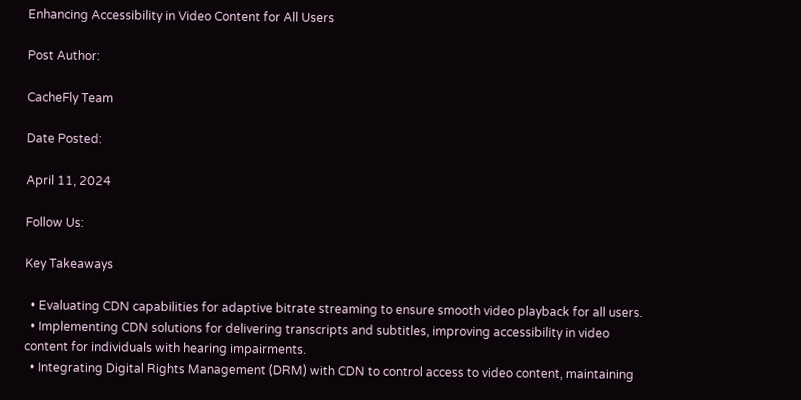Enhancing Accessibility in Video Content for All Users

Post Author:

CacheFly Team

Date Posted:

April 11, 2024

Follow Us:

Key Takeaways

  • Evaluating CDN capabilities for adaptive bitrate streaming to ensure smooth video playback for all users.
  • Implementing CDN solutions for delivering transcripts and subtitles, improving accessibility in video content for individuals with hearing impairments.
  • Integrating Digital Rights Management (DRM) with CDN to control access to video content, maintaining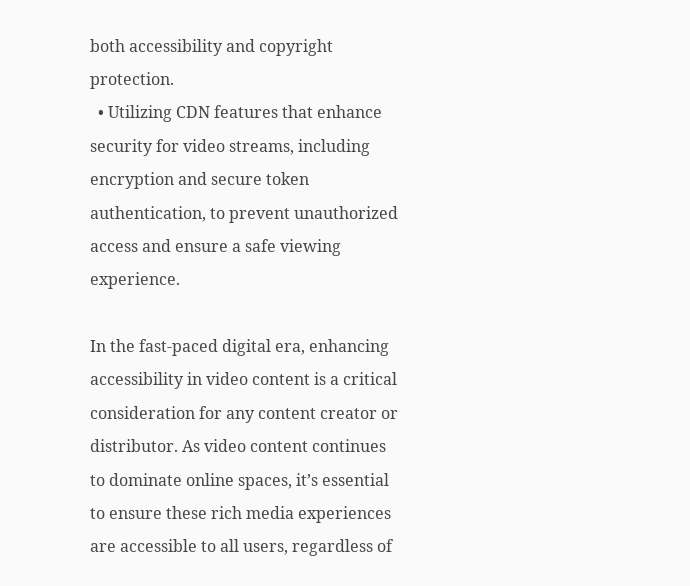both accessibility and copyright protection.
  • Utilizing CDN features that enhance security for video streams, including encryption and secure token authentication, to prevent unauthorized access and ensure a safe viewing experience.

In the fast-paced digital era, enhancing accessibility in video content is a critical consideration for any content creator or distributor. As video content continues to dominate online spaces, it’s essential to ensure these rich media experiences are accessible to all users, regardless of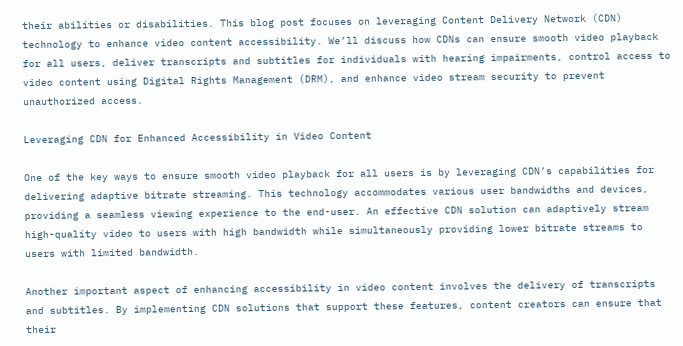their abilities or disabilities. This blog post focuses on leveraging Content Delivery Network (CDN) technology to enhance video content accessibility. We’ll discuss how CDNs can ensure smooth video playback for all users, deliver transcripts and subtitles for individuals with hearing impairments, control access to video content using Digital Rights Management (DRM), and enhance video stream security to prevent unauthorized access.

Leveraging CDN for Enhanced Accessibility in Video Content

One of the key ways to ensure smooth video playback for all users is by leveraging CDN’s capabilities for delivering adaptive bitrate streaming. This technology accommodates various user bandwidths and devices, providing a seamless viewing experience to the end-user. An effective CDN solution can adaptively stream high-quality video to users with high bandwidth while simultaneously providing lower bitrate streams to users with limited bandwidth.

Another important aspect of enhancing accessibility in video content involves the delivery of transcripts and subtitles. By implementing CDN solutions that support these features, content creators can ensure that their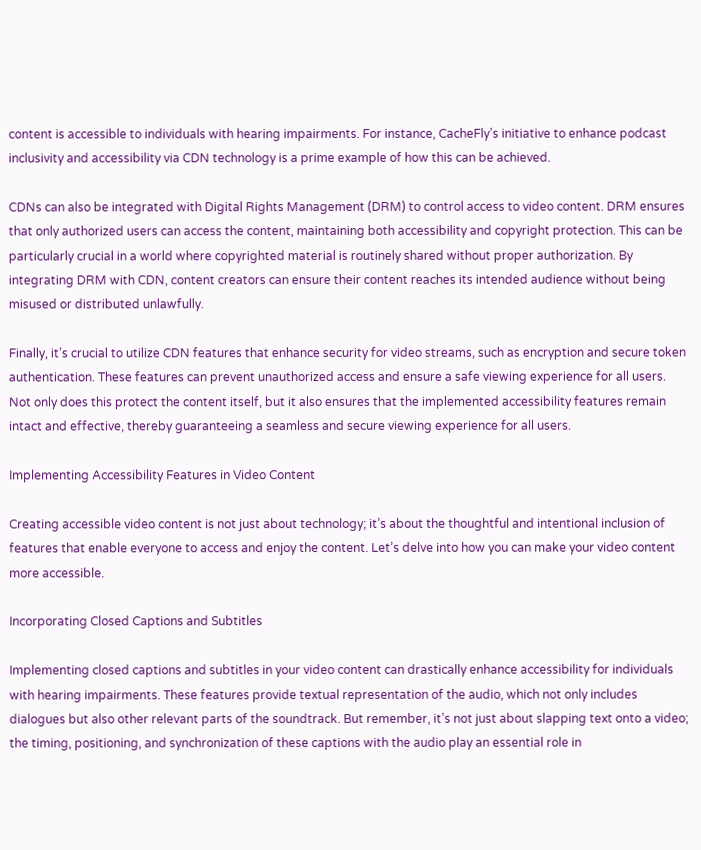content is accessible to individuals with hearing impairments. For instance, CacheFly’s initiative to enhance podcast inclusivity and accessibility via CDN technology is a prime example of how this can be achieved.

CDNs can also be integrated with Digital Rights Management (DRM) to control access to video content. DRM ensures that only authorized users can access the content, maintaining both accessibility and copyright protection. This can be particularly crucial in a world where copyrighted material is routinely shared without proper authorization. By integrating DRM with CDN, content creators can ensure their content reaches its intended audience without being misused or distributed unlawfully.

Finally, it’s crucial to utilize CDN features that enhance security for video streams, such as encryption and secure token authentication. These features can prevent unauthorized access and ensure a safe viewing experience for all users. Not only does this protect the content itself, but it also ensures that the implemented accessibility features remain intact and effective, thereby guaranteeing a seamless and secure viewing experience for all users.

Implementing Accessibility Features in Video Content

Creating accessible video content is not just about technology; it’s about the thoughtful and intentional inclusion of features that enable everyone to access and enjoy the content. Let’s delve into how you can make your video content more accessible.

Incorporating Closed Captions and Subtitles

Implementing closed captions and subtitles in your video content can drastically enhance accessibility for individuals with hearing impairments. These features provide textual representation of the audio, which not only includes dialogues but also other relevant parts of the soundtrack. But remember, it’s not just about slapping text onto a video; the timing, positioning, and synchronization of these captions with the audio play an essential role in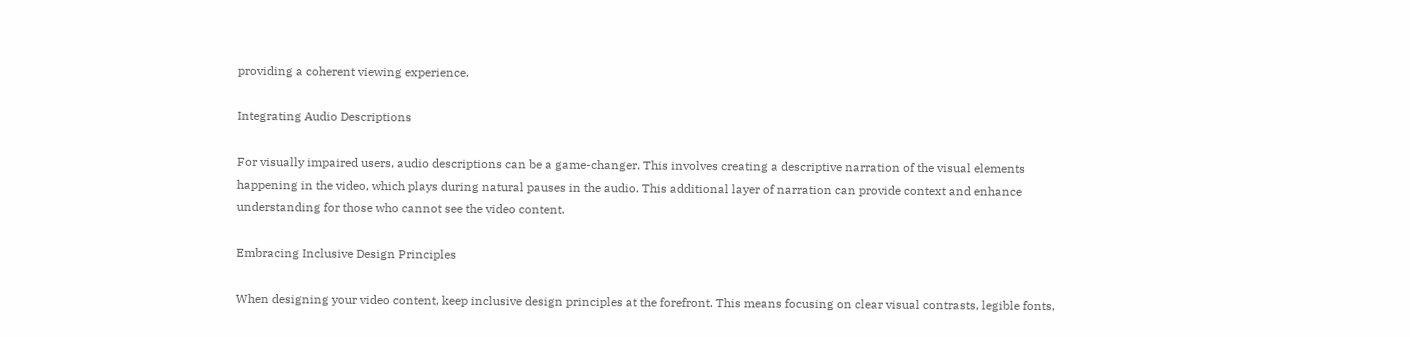providing a coherent viewing experience.

Integrating Audio Descriptions

For visually impaired users, audio descriptions can be a game-changer. This involves creating a descriptive narration of the visual elements happening in the video, which plays during natural pauses in the audio. This additional layer of narration can provide context and enhance understanding for those who cannot see the video content.

Embracing Inclusive Design Principles

When designing your video content, keep inclusive design principles at the forefront. This means focusing on clear visual contrasts, legible fonts,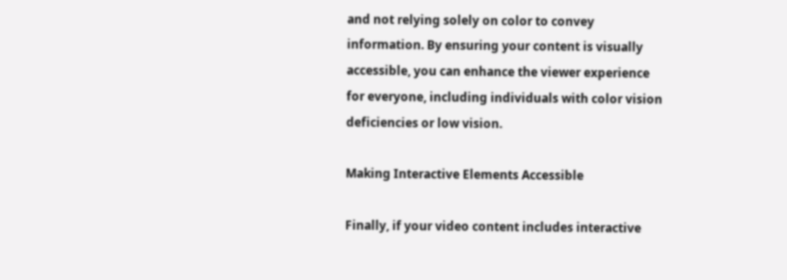and not relying solely on color to convey information. By ensuring your content is visually accessible, you can enhance the viewer experience for everyone, including individuals with color vision deficiencies or low vision.

Making Interactive Elements Accessible

Finally, if your video content includes interactive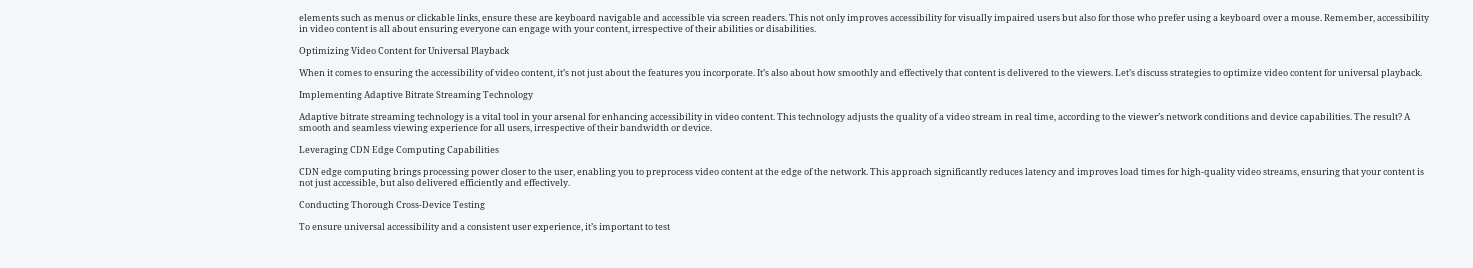elements such as menus or clickable links, ensure these are keyboard navigable and accessible via screen readers. This not only improves accessibility for visually impaired users but also for those who prefer using a keyboard over a mouse. Remember, accessibility in video content is all about ensuring everyone can engage with your content, irrespective of their abilities or disabilities.

Optimizing Video Content for Universal Playback

When it comes to ensuring the accessibility of video content, it’s not just about the features you incorporate. It’s also about how smoothly and effectively that content is delivered to the viewers. Let’s discuss strategies to optimize video content for universal playback.

Implementing Adaptive Bitrate Streaming Technology

Adaptive bitrate streaming technology is a vital tool in your arsenal for enhancing accessibility in video content. This technology adjusts the quality of a video stream in real time, according to the viewer’s network conditions and device capabilities. The result? A smooth and seamless viewing experience for all users, irrespective of their bandwidth or device.

Leveraging CDN Edge Computing Capabilities

CDN edge computing brings processing power closer to the user, enabling you to preprocess video content at the edge of the network. This approach significantly reduces latency and improves load times for high-quality video streams, ensuring that your content is not just accessible, but also delivered efficiently and effectively.

Conducting Thorough Cross-Device Testing

To ensure universal accessibility and a consistent user experience, it’s important to test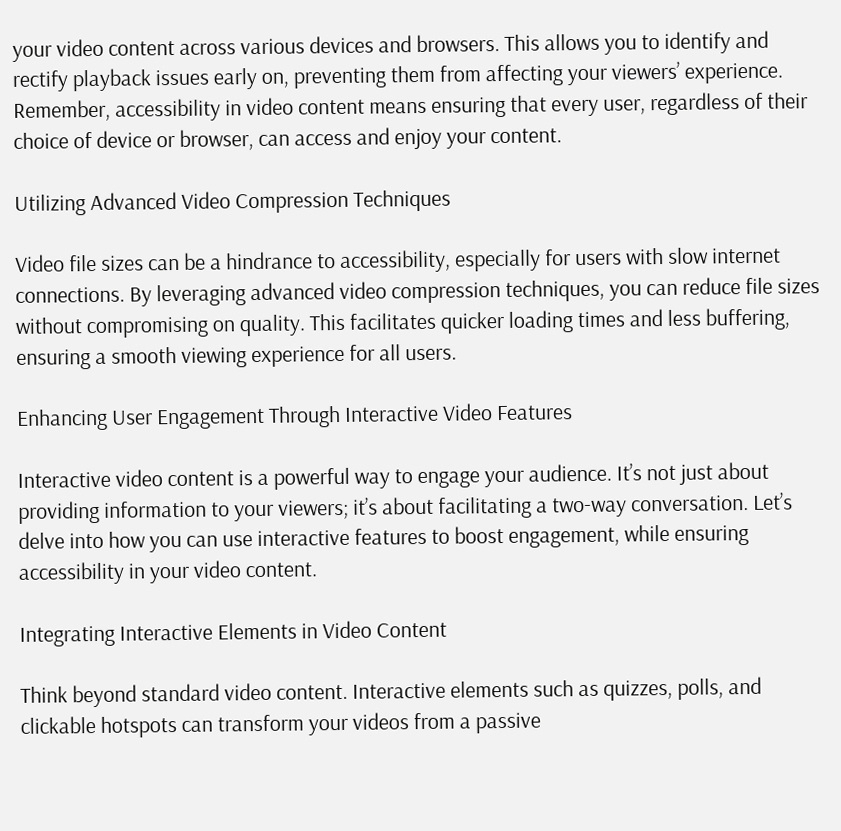your video content across various devices and browsers. This allows you to identify and rectify playback issues early on, preventing them from affecting your viewers’ experience. Remember, accessibility in video content means ensuring that every user, regardless of their choice of device or browser, can access and enjoy your content.

Utilizing Advanced Video Compression Techniques

Video file sizes can be a hindrance to accessibility, especially for users with slow internet connections. By leveraging advanced video compression techniques, you can reduce file sizes without compromising on quality. This facilitates quicker loading times and less buffering, ensuring a smooth viewing experience for all users.

Enhancing User Engagement Through Interactive Video Features

Interactive video content is a powerful way to engage your audience. It’s not just about providing information to your viewers; it’s about facilitating a two-way conversation. Let’s delve into how you can use interactive features to boost engagement, while ensuring accessibility in your video content.

Integrating Interactive Elements in Video Content

Think beyond standard video content. Interactive elements such as quizzes, polls, and clickable hotspots can transform your videos from a passive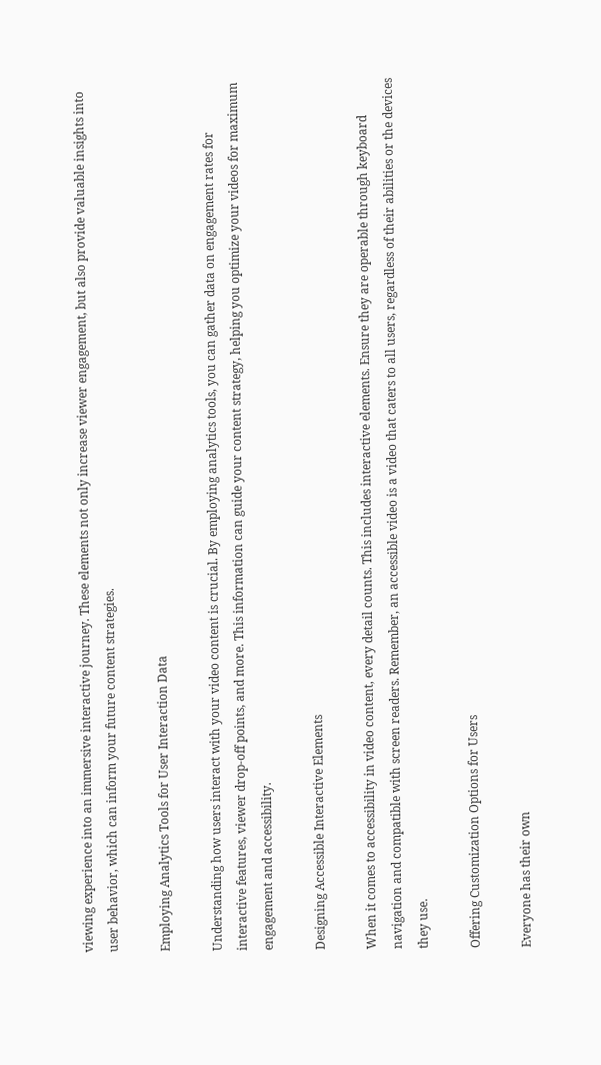viewing experience into an immersive interactive journey. These elements not only increase viewer engagement, but also provide valuable insights into user behavior, which can inform your future content strategies.

Employing Analytics Tools for User Interaction Data

Understanding how users interact with your video content is crucial. By employing analytics tools, you can gather data on engagement rates for interactive features, viewer drop-off points, and more. This information can guide your content strategy, helping you optimize your videos for maximum engagement and accessibility.

Designing Accessible Interactive Elements

When it comes to accessibility in video content, every detail counts. This includes interactive elements. Ensure they are operable through keyboard navigation and compatible with screen readers. Remember, an accessible video is a video that caters to all users, regardless of their abilities or the devices they use.

Offering Customization Options for Users

Everyone has their own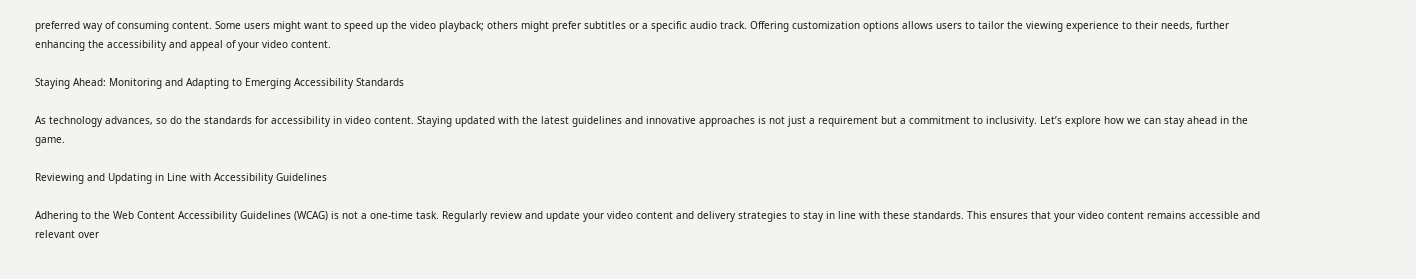preferred way of consuming content. Some users might want to speed up the video playback; others might prefer subtitles or a specific audio track. Offering customization options allows users to tailor the viewing experience to their needs, further enhancing the accessibility and appeal of your video content.

Staying Ahead: Monitoring and Adapting to Emerging Accessibility Standards

As technology advances, so do the standards for accessibility in video content. Staying updated with the latest guidelines and innovative approaches is not just a requirement but a commitment to inclusivity. Let’s explore how we can stay ahead in the game.

Reviewing and Updating in Line with Accessibility Guidelines

Adhering to the Web Content Accessibility Guidelines (WCAG) is not a one-time task. Regularly review and update your video content and delivery strategies to stay in line with these standards. This ensures that your video content remains accessible and relevant over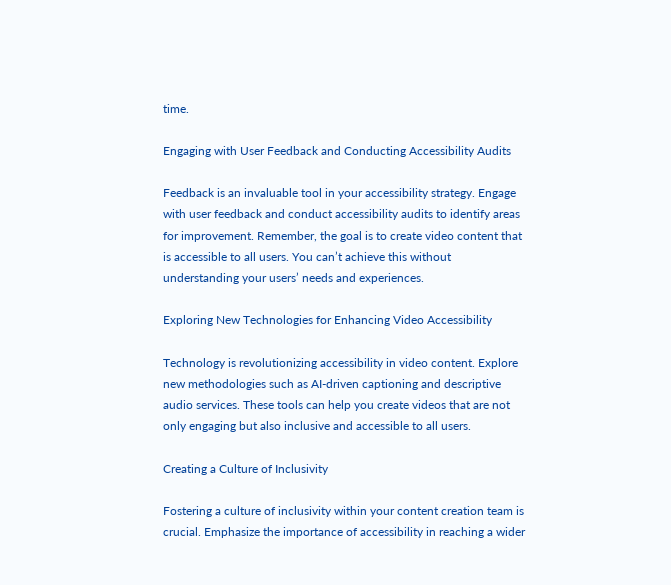time.

Engaging with User Feedback and Conducting Accessibility Audits

Feedback is an invaluable tool in your accessibility strategy. Engage with user feedback and conduct accessibility audits to identify areas for improvement. Remember, the goal is to create video content that is accessible to all users. You can’t achieve this without understanding your users’ needs and experiences.

Exploring New Technologies for Enhancing Video Accessibility

Technology is revolutionizing accessibility in video content. Explore new methodologies such as AI-driven captioning and descriptive audio services. These tools can help you create videos that are not only engaging but also inclusive and accessible to all users.

Creating a Culture of Inclusivity

Fostering a culture of inclusivity within your content creation team is crucial. Emphasize the importance of accessibility in reaching a wider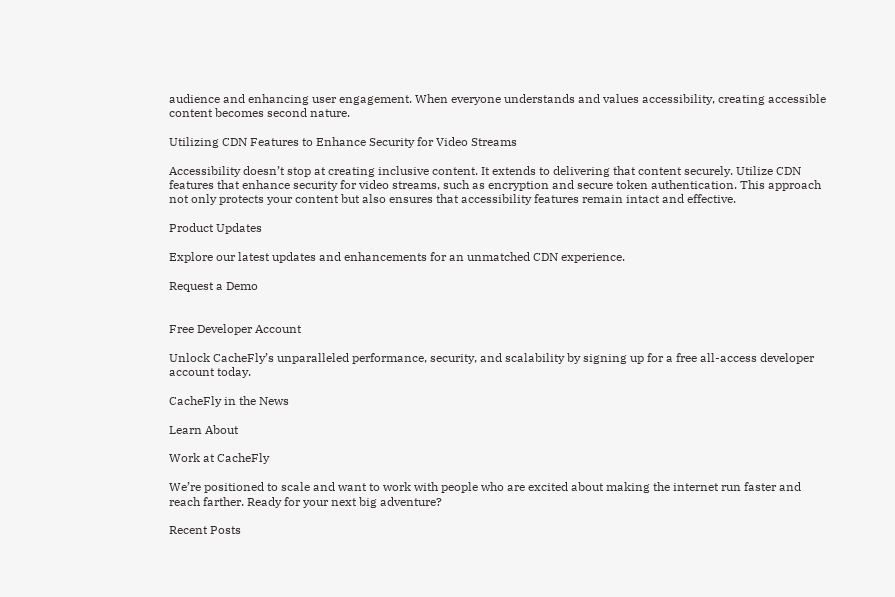audience and enhancing user engagement. When everyone understands and values accessibility, creating accessible content becomes second nature.

Utilizing CDN Features to Enhance Security for Video Streams

Accessibility doesn’t stop at creating inclusive content. It extends to delivering that content securely. Utilize CDN features that enhance security for video streams, such as encryption and secure token authentication. This approach not only protects your content but also ensures that accessibility features remain intact and effective.

Product Updates

Explore our latest updates and enhancements for an unmatched CDN experience.

Request a Demo


Free Developer Account

Unlock CacheFly’s unparalleled performance, security, and scalability by signing up for a free all-access developer account today.

CacheFly in the News

Learn About

Work at CacheFly

We’re positioned to scale and want to work with people who are excited about making the internet run faster and reach farther. Ready for your next big adventure?

Recent Posts